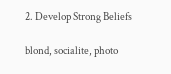2. Develop Strong Beliefs

blond, socialite, photo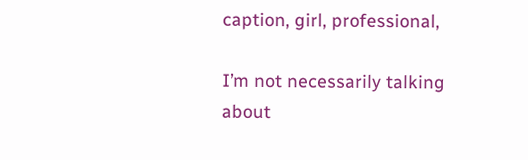caption, girl, professional,

I’m not necessarily talking about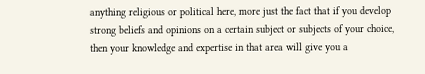anything religious or political here, more just the fact that if you develop strong beliefs and opinions on a certain subject or subjects of your choice, then your knowledge and expertise in that area will give you a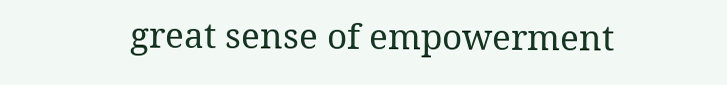great sense of empowerment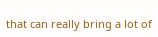that can really bring a lot of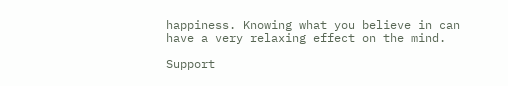happiness. Knowing what you believe in can have a very relaxing effect on the mind.

Support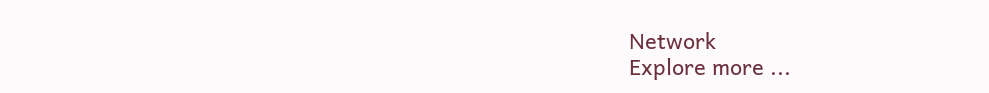Network
Explore more ...